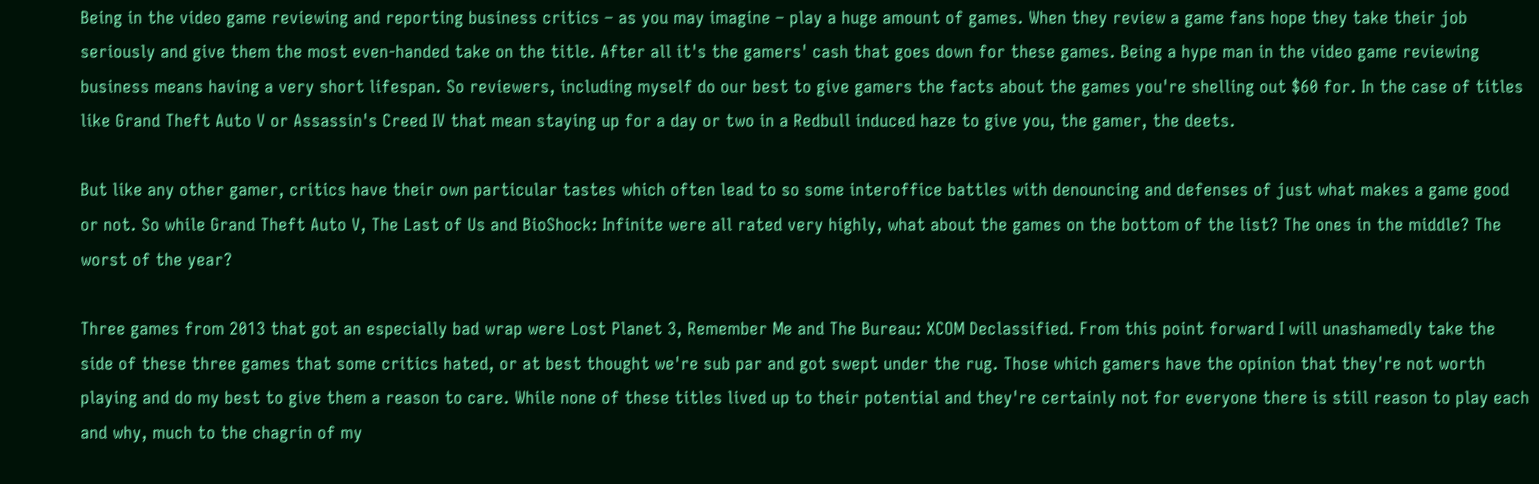Being in the video game reviewing and reporting business critics – as you may imagine – play a huge amount of games. When they review a game fans hope they take their job seriously and give them the most even-handed take on the title. After all it's the gamers' cash that goes down for these games. Being a hype man in the video game reviewing business means having a very short lifespan. So reviewers, including myself do our best to give gamers the facts about the games you're shelling out $60 for. In the case of titles like Grand Theft Auto V or Assassin's Creed IV that mean staying up for a day or two in a Redbull induced haze to give you, the gamer, the deets.

But like any other gamer, critics have their own particular tastes which often lead to so some interoffice battles with denouncing and defenses of just what makes a game good or not. So while Grand Theft Auto V, The Last of Us and BioShock: Infinite were all rated very highly, what about the games on the bottom of the list? The ones in the middle? The worst of the year?

Three games from 2013 that got an especially bad wrap were Lost Planet 3, Remember Me and The Bureau: XCOM Declassified. From this point forward I will unashamedly take the side of these three games that some critics hated, or at best thought we're sub par and got swept under the rug. Those which gamers have the opinion that they're not worth playing and do my best to give them a reason to care. While none of these titles lived up to their potential and they're certainly not for everyone there is still reason to play each and why, much to the chagrin of my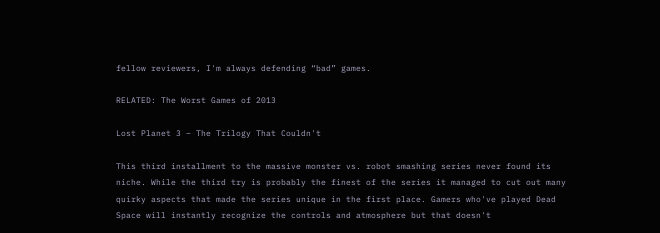fellow reviewers, I'm always defending “bad” games.

RELATED: The Worst Games of 2013

Lost Planet 3 – The Trilogy That Couldn't

This third installment to the massive monster vs. robot smashing series never found its niche. While the third try is probably the finest of the series it managed to cut out many quirky aspects that made the series unique in the first place. Gamers who've played Dead Space will instantly recognize the controls and atmosphere but that doesn't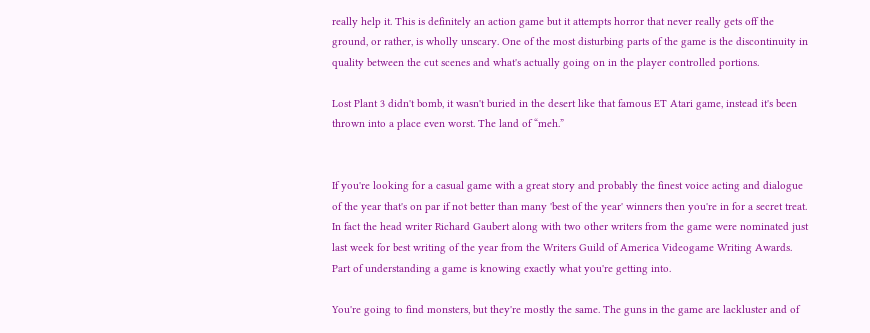really help it. This is definitely an action game but it attempts horror that never really gets off the ground, or rather, is wholly unscary. One of the most disturbing parts of the game is the discontinuity in quality between the cut scenes and what's actually going on in the player controlled portions.

Lost Plant 3 didn't bomb, it wasn't buried in the desert like that famous ET Atari game, instead it's been thrown into a place even worst. The land of “meh.”


If you're looking for a casual game with a great story and probably the finest voice acting and dialogue of the year that's on par if not better than many 'best of the year' winners then you're in for a secret treat. In fact the head writer Richard Gaubert along with two other writers from the game were nominated just last week for best writing of the year from the Writers Guild of America Videogame Writing Awards. Part of understanding a game is knowing exactly what you're getting into.

You're going to find monsters, but they're mostly the same. The guns in the game are lackluster and of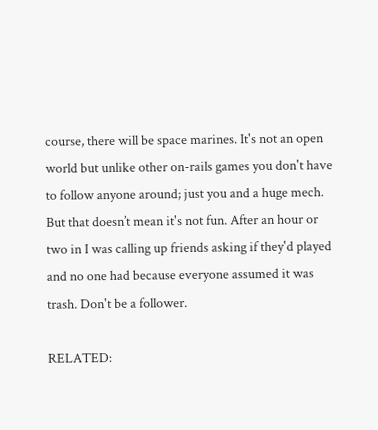course, there will be space marines. It's not an open world but unlike other on-rails games you don't have to follow anyone around; just you and a huge mech. But that doesn’t mean it's not fun. After an hour or two in I was calling up friends asking if they'd played and no one had because everyone assumed it was trash. Don't be a follower.

RELATED: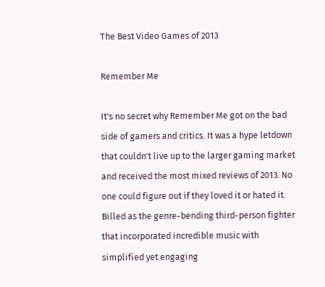The Best Video Games of 2013

Remember Me

It's no secret why Remember Me got on the bad side of gamers and critics. It was a hype letdown that couldn't live up to the larger gaming market and received the most mixed reviews of 2013. No one could figure out if they loved it or hated it. Billed as the genre-bending third-person fighter that incorporated incredible music with simplified yet engaging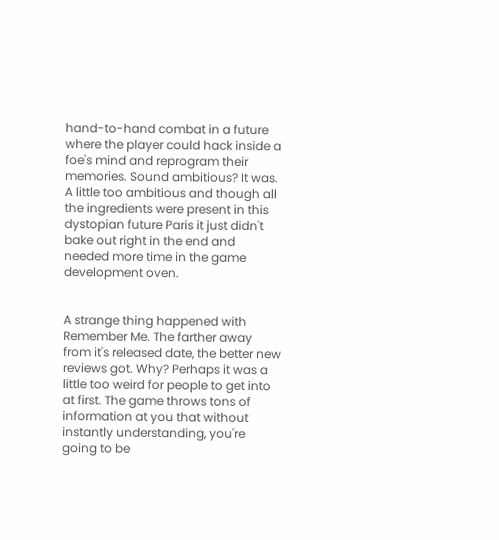hand-to-hand combat in a future where the player could hack inside a foe's mind and reprogram their memories. Sound ambitious? It was. A little too ambitious and though all the ingredients were present in this dystopian future Paris it just didn't bake out right in the end and needed more time in the game development oven.


A strange thing happened with Remember Me. The farther away from it's released date, the better new reviews got. Why? Perhaps it was a little too weird for people to get into at first. The game throws tons of information at you that without instantly understanding, you're going to be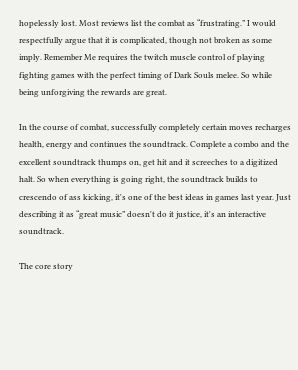hopelessly lost. Most reviews list the combat as “frustrating.” I would respectfully argue that it is complicated, though not broken as some imply. Remember Me requires the twitch muscle control of playing fighting games with the perfect timing of Dark Souls melee. So while being unforgiving the rewards are great.

In the course of combat, successfully completely certain moves recharges health, energy and continues the soundtrack. Complete a combo and the excellent soundtrack thumps on, get hit and it screeches to a digitized halt. So when everything is going right, the soundtrack builds to crescendo of ass kicking, it's one of the best ideas in games last year. Just describing it as “great music” doesn't do it justice, it's an interactive soundtrack.

The core story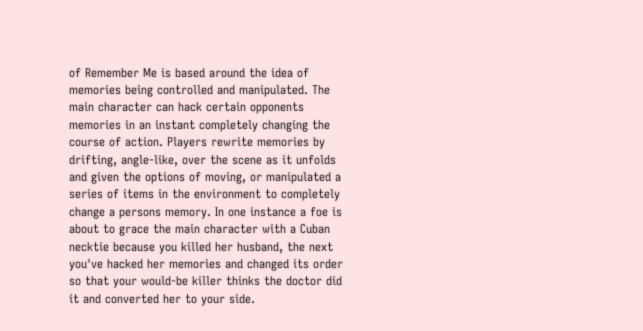of Remember Me is based around the idea of memories being controlled and manipulated. The main character can hack certain opponents memories in an instant completely changing the course of action. Players rewrite memories by drifting, angle-like, over the scene as it unfolds and given the options of moving, or manipulated a series of items in the environment to completely change a persons memory. In one instance a foe is about to grace the main character with a Cuban necktie because you killed her husband, the next you've hacked her memories and changed its order so that your would-be killer thinks the doctor did it and converted her to your side.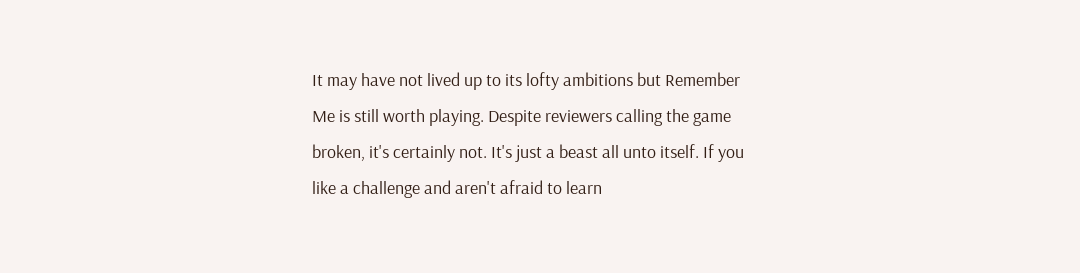It may have not lived up to its lofty ambitions but Remember Me is still worth playing. Despite reviewers calling the game broken, it's certainly not. It's just a beast all unto itself. If you like a challenge and aren't afraid to learn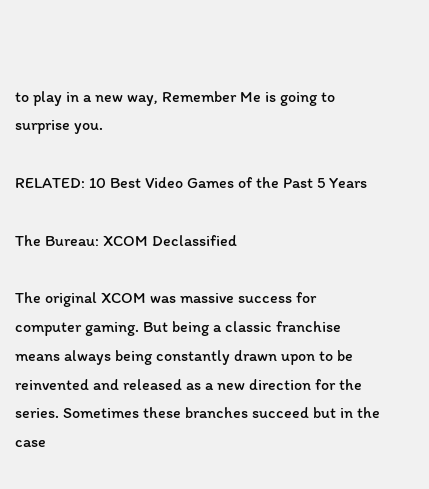to play in a new way, Remember Me is going to surprise you.

RELATED: 10 Best Video Games of the Past 5 Years

The Bureau: XCOM Declassified

The original XCOM was massive success for computer gaming. But being a classic franchise means always being constantly drawn upon to be reinvented and released as a new direction for the series. Sometimes these branches succeed but in the case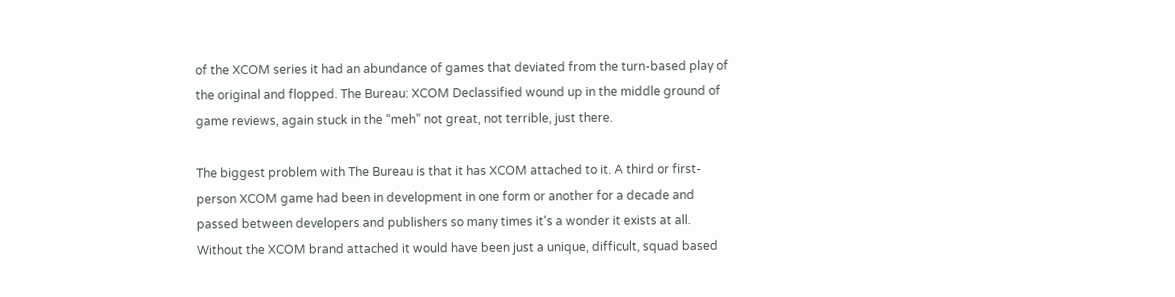of the XCOM series it had an abundance of games that deviated from the turn-based play of the original and flopped. The Bureau: XCOM Declassified wound up in the middle ground of game reviews, again stuck in the “meh” not great, not terrible, just there.

The biggest problem with The Bureau is that it has XCOM attached to it. A third or first-person XCOM game had been in development in one form or another for a decade and passed between developers and publishers so many times it's a wonder it exists at all. Without the XCOM brand attached it would have been just a unique, difficult, squad based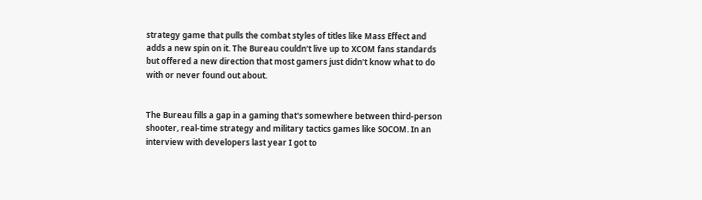strategy game that pulls the combat styles of titles like Mass Effect and adds a new spin on it. The Bureau couldn't live up to XCOM fans standards but offered a new direction that most gamers just didn't know what to do with or never found out about.


The Bureau fills a gap in a gaming that's somewhere between third-person shooter, real-time strategy and military tactics games like SOCOM. In an interview with developers last year I got to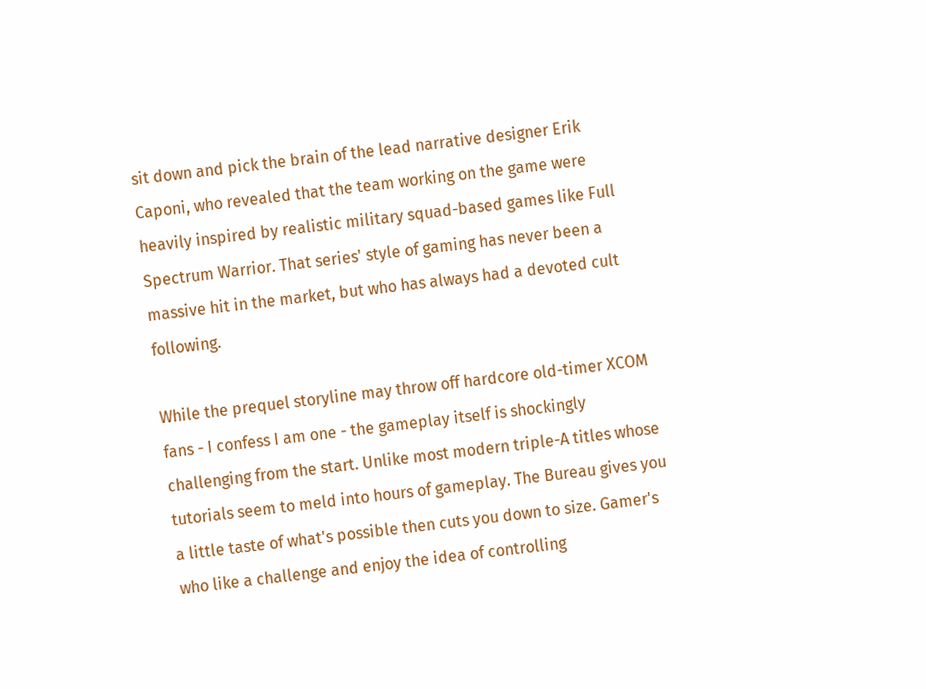sit down and pick the brain of the lead narrative designer Erik Caponi, who revealed that the team working on the game were heavily inspired by realistic military squad-based games like Full Spectrum Warrior. That series' style of gaming has never been a massive hit in the market, but who has always had a devoted cult following.

While the prequel storyline may throw off hardcore old-timer XCOM fans - I confess I am one - the gameplay itself is shockingly challenging from the start. Unlike most modern triple-A titles whose tutorials seem to meld into hours of gameplay. The Bureau gives you a little taste of what's possible then cuts you down to size. Gamer's who like a challenge and enjoy the idea of controlling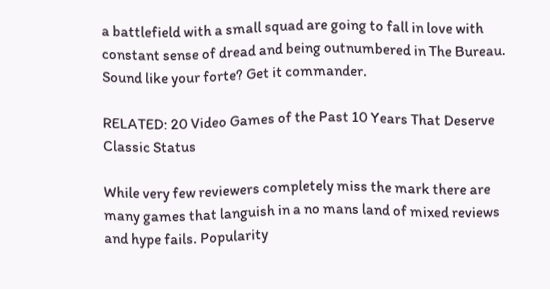a battlefield with a small squad are going to fall in love with constant sense of dread and being outnumbered in The Bureau. Sound like your forte? Get it commander.

RELATED: 20 Video Games of the Past 10 Years That Deserve Classic Status

While very few reviewers completely miss the mark there are many games that languish in a no mans land of mixed reviews and hype fails. Popularity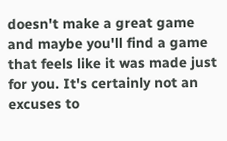doesn't make a great game and maybe you'll find a game that feels like it was made just for you. It's certainly not an excuses to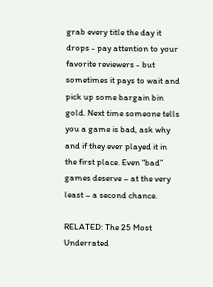grab every title the day it drops - pay attention to your favorite reviewers - but sometimes it pays to wait and pick up some bargain bin gold. Next time someone tells you a game is bad, ask why and if they ever played it in the first place. Even “bad” games deserve – at the very least – a second chance.

RELATED: The 25 Most Underrated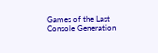Games of the Last Console Generation